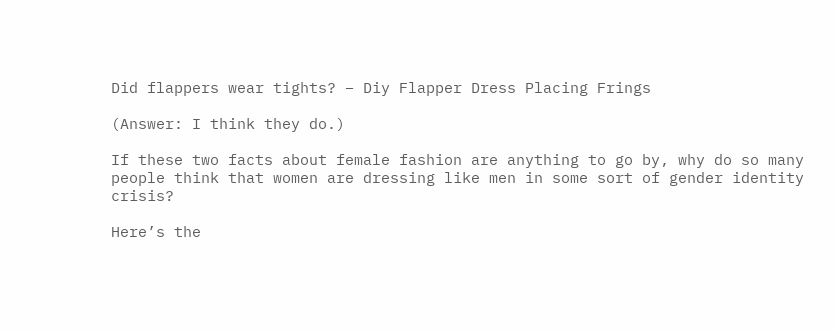Did flappers wear tights? – Diy Flapper Dress Placing Frings

(Answer: I think they do.)

If these two facts about female fashion are anything to go by, why do so many people think that women are dressing like men in some sort of gender identity crisis?

Here’s the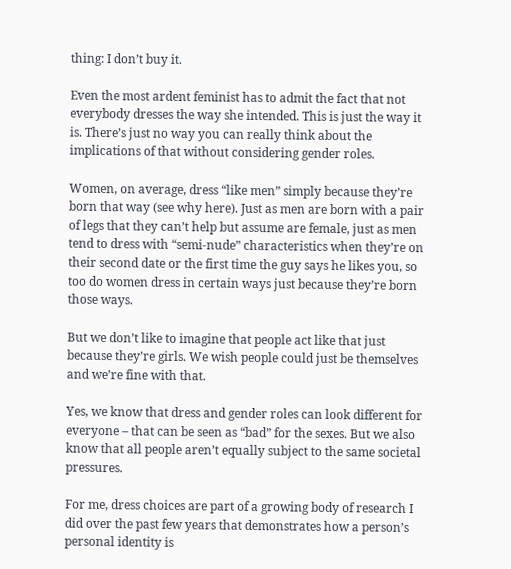thing: I don’t buy it.

Even the most ardent feminist has to admit the fact that not everybody dresses the way she intended. This is just the way it is. There’s just no way you can really think about the implications of that without considering gender roles.

Women, on average, dress “like men” simply because they’re born that way (see why here). Just as men are born with a pair of legs that they can’t help but assume are female, just as men tend to dress with “semi-nude” characteristics when they’re on their second date or the first time the guy says he likes you, so too do women dress in certain ways just because they’re born those ways.

But we don’t like to imagine that people act like that just because they’re girls. We wish people could just be themselves and we’re fine with that.

Yes, we know that dress and gender roles can look different for everyone – that can be seen as “bad” for the sexes. But we also know that all people aren’t equally subject to the same societal pressures.

For me, dress choices are part of a growing body of research I did over the past few years that demonstrates how a person’s personal identity is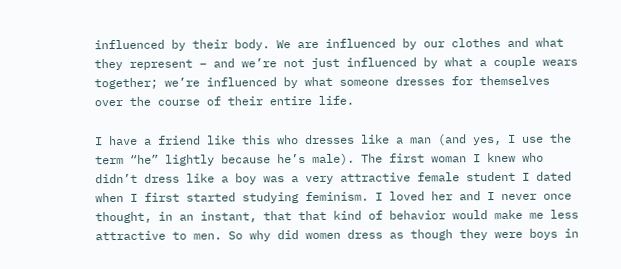influenced by their body. We are influenced by our clothes and what they represent – and we’re not just influenced by what a couple wears together; we’re influenced by what someone dresses for themselves over the course of their entire life.

I have a friend like this who dresses like a man (and yes, I use the term “he” lightly because he’s male). The first woman I knew who didn’t dress like a boy was a very attractive female student I dated when I first started studying feminism. I loved her and I never once thought, in an instant, that that kind of behavior would make me less attractive to men. So why did women dress as though they were boys in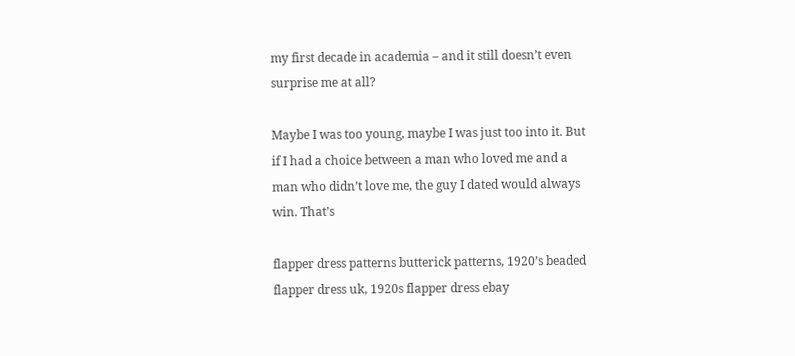my first decade in academia – and it still doesn’t even surprise me at all?

Maybe I was too young, maybe I was just too into it. But if I had a choice between a man who loved me and a man who didn’t love me, the guy I dated would always win. That’s

flapper dress patterns butterick patterns, 1920’s beaded flapper dress uk, 1920s flapper dress ebay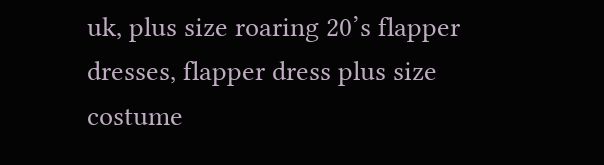uk, plus size roaring 20’s flapper dresses, flapper dress plus size costume